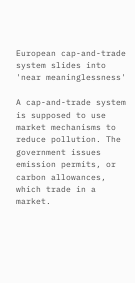European cap-and-trade system slides into 'near meaninglessness'

A cap-and-trade system is supposed to use market mechanisms to reduce pollution. The government issues emission permits, or carbon allowances, which trade in a market.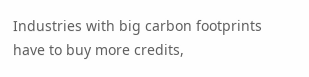Industries with big carbon footprints have to buy more credits,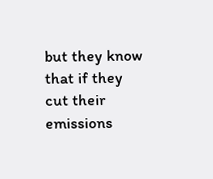but they know that if they cut their emissions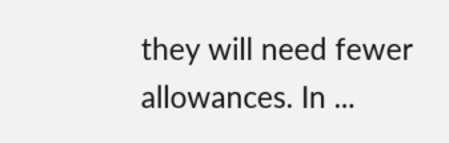they will need fewer allowances. In ...